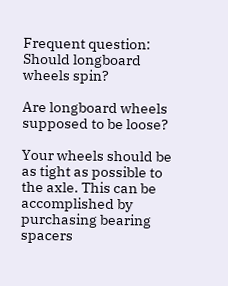Frequent question: Should longboard wheels spin?

Are longboard wheels supposed to be loose?

Your wheels should be as tight as possible to the axle. This can be accomplished by purchasing bearing spacers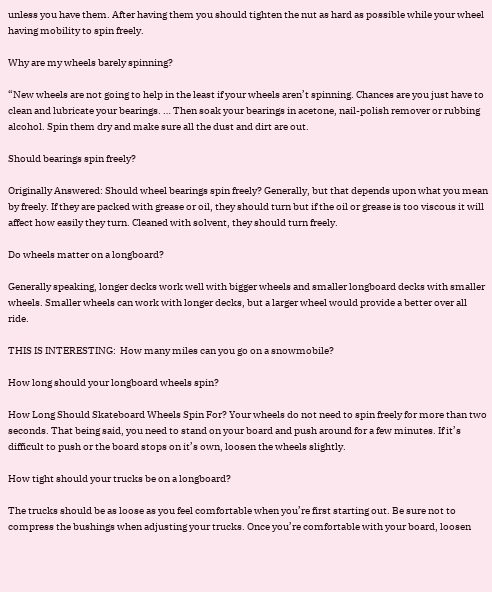unless you have them. After having them you should tighten the nut as hard as possible while your wheel having mobility to spin freely.

Why are my wheels barely spinning?

“New wheels are not going to help in the least if your wheels aren’t spinning. Chances are you just have to clean and lubricate your bearings. … Then soak your bearings in acetone, nail-polish remover or rubbing alcohol. Spin them dry and make sure all the dust and dirt are out.

Should bearings spin freely?

Originally Answered: Should wheel bearings spin freely? Generally, but that depends upon what you mean by freely. If they are packed with grease or oil, they should turn but if the oil or grease is too viscous it will affect how easily they turn. Cleaned with solvent, they should turn freely.

Do wheels matter on a longboard?

Generally speaking, longer decks work well with bigger wheels and smaller longboard decks with smaller wheels. Smaller wheels can work with longer decks, but a larger wheel would provide a better over all ride.

THIS IS INTERESTING:  How many miles can you go on a snowmobile?

How long should your longboard wheels spin?

How Long Should Skateboard Wheels Spin For? Your wheels do not need to spin freely for more than two seconds. That being said, you need to stand on your board and push around for a few minutes. If it’s difficult to push or the board stops on it’s own, loosen the wheels slightly.

How tight should your trucks be on a longboard?

The trucks should be as loose as you feel comfortable when you’re first starting out. Be sure not to compress the bushings when adjusting your trucks. Once you’re comfortable with your board, loosen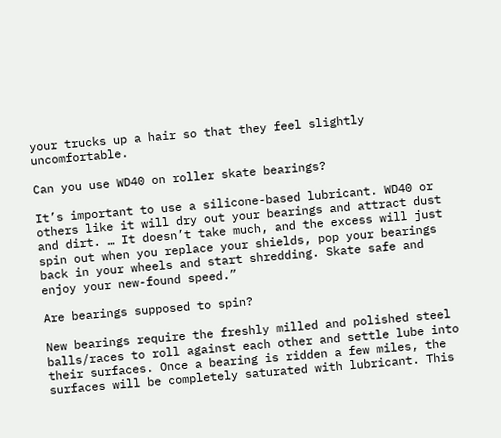your trucks up a hair so that they feel slightly uncomfortable.

Can you use WD40 on roller skate bearings?

It’s important to use a silicone-based lubricant. WD40 or others like it will dry out your bearings and attract dust and dirt. … It doesn’t take much, and the excess will just spin out when you replace your shields, pop your bearings back in your wheels and start shredding. Skate safe and enjoy your new-found speed.”

Are bearings supposed to spin?

New bearings require the freshly milled and polished steel balls/races to roll against each other and settle lube into their surfaces. Once a bearing is ridden a few miles, the surfaces will be completely saturated with lubricant. This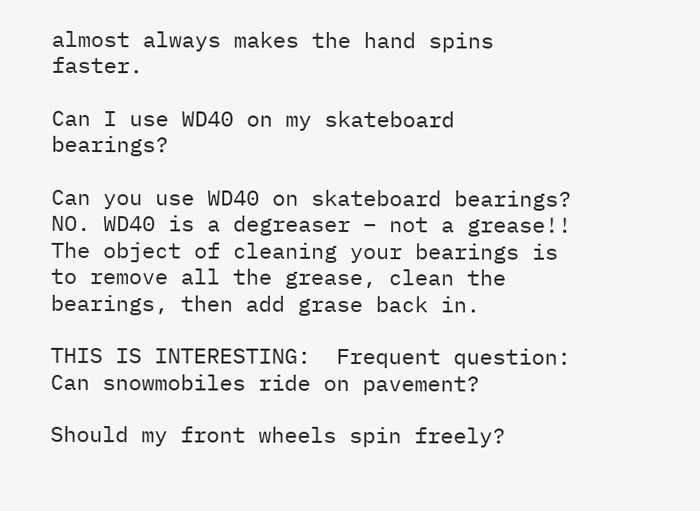almost always makes the hand spins faster.

Can I use WD40 on my skateboard bearings?

Can you use WD40 on skateboard bearings? NO. WD40 is a degreaser – not a grease!! The object of cleaning your bearings is to remove all the grease, clean the bearings, then add grase back in.

THIS IS INTERESTING:  Frequent question: Can snowmobiles ride on pavement?

Should my front wheels spin freely?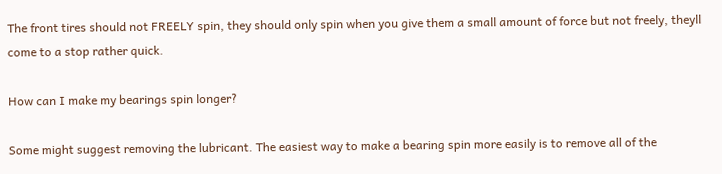The front tires should not FREELY spin, they should only spin when you give them a small amount of force but not freely, theyll come to a stop rather quick.

How can I make my bearings spin longer?

Some might suggest removing the lubricant. The easiest way to make a bearing spin more easily is to remove all of the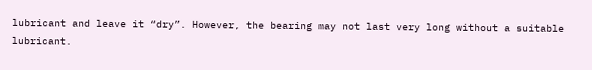lubricant and leave it “dry”. However, the bearing may not last very long without a suitable lubricant.